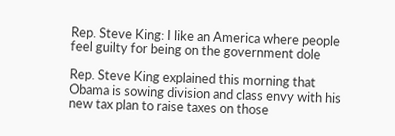Rep. Steve King: I like an America where people feel guilty for being on the government dole

Rep. Steve King explained this morning that Obama is sowing division and class envy with his new tax plan to raise taxes on those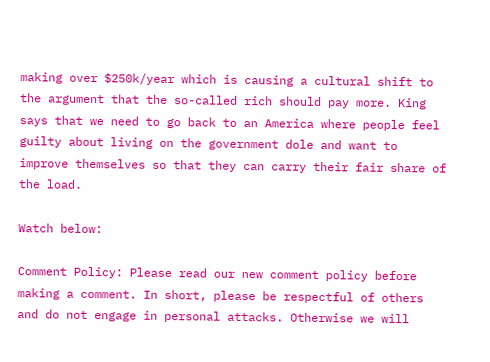making over $250k/year which is causing a cultural shift to the argument that the so-called rich should pay more. King says that we need to go back to an America where people feel guilty about living on the government dole and want to improve themselves so that they can carry their fair share of the load.

Watch below:

Comment Policy: Please read our new comment policy before making a comment. In short, please be respectful of others and do not engage in personal attacks. Otherwise we will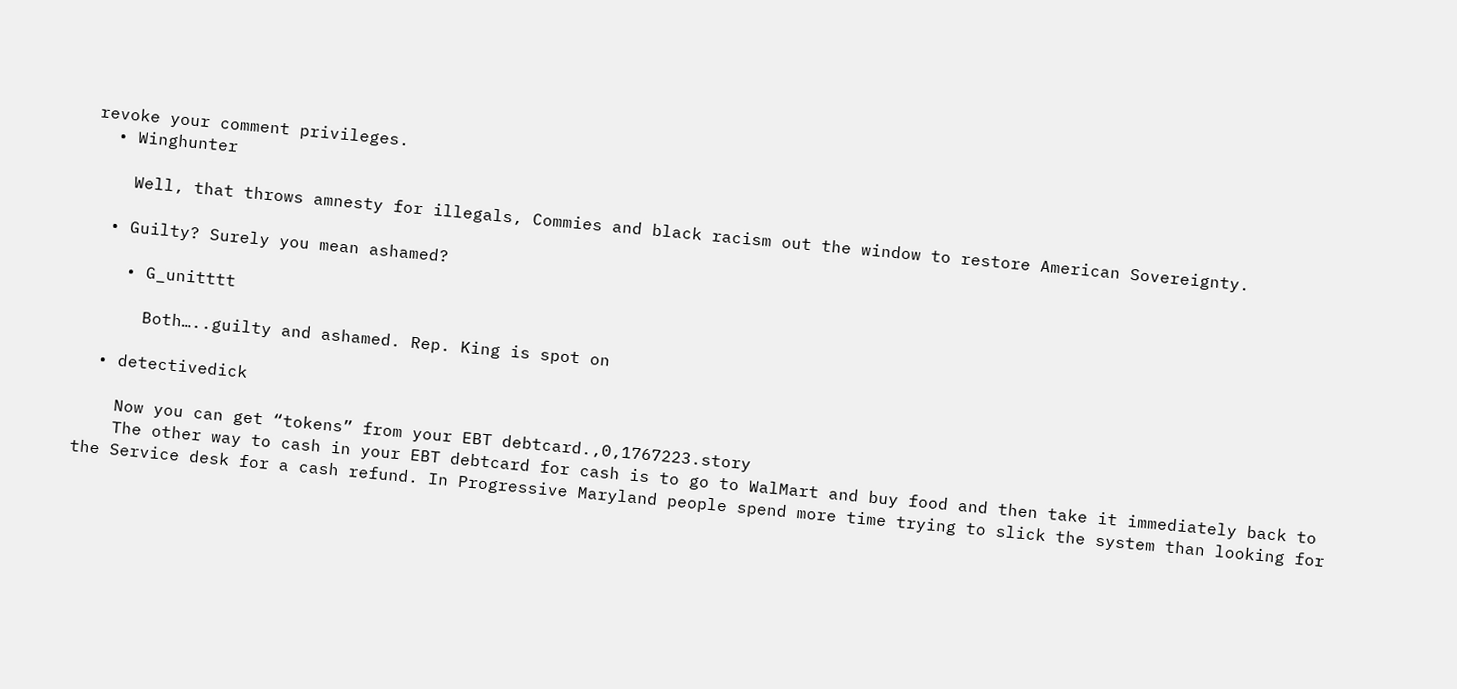revoke your comment privileges.
  • Winghunter

    Well, that throws amnesty for illegals, Commies and black racism out the window to restore American Sovereignty.

  • Guilty? Surely you mean ashamed?

    • G_unitttt

      Both…..guilty and ashamed. Rep. King is spot on

  • detectivedick

    Now you can get “tokens” from your EBT debtcard.,0,1767223.story
    The other way to cash in your EBT debtcard for cash is to go to WalMart and buy food and then take it immediately back to the Service desk for a cash refund. In Progressive Maryland people spend more time trying to slick the system than looking for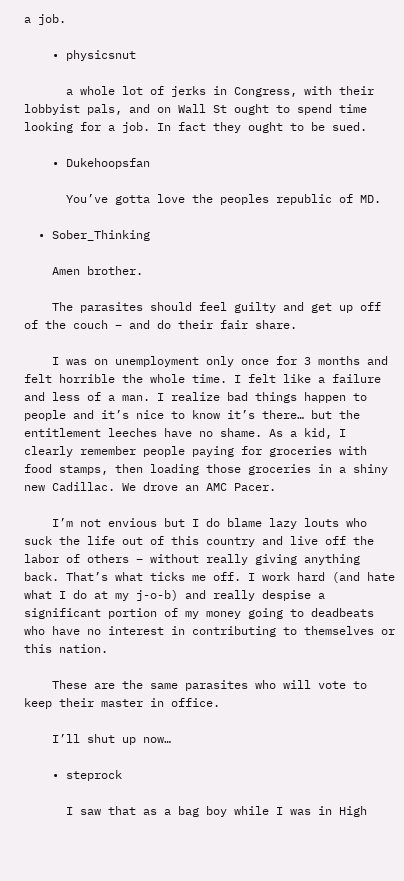a job.

    • physicsnut

      a whole lot of jerks in Congress, with their lobbyist pals, and on Wall St ought to spend time looking for a job. In fact they ought to be sued.

    • Dukehoopsfan

      You’ve gotta love the peoples republic of MD.

  • Sober_Thinking

    Amen brother.

    The parasites should feel guilty and get up off of the couch – and do their fair share.

    I was on unemployment only once for 3 months and felt horrible the whole time. I felt like a failure and less of a man. I realize bad things happen to people and it’s nice to know it’s there… but the entitlement leeches have no shame. As a kid, I clearly remember people paying for groceries with food stamps, then loading those groceries in a shiny new Cadillac. We drove an AMC Pacer.

    I’m not envious but I do blame lazy louts who suck the life out of this country and live off the labor of others – without really giving anything back. That’s what ticks me off. I work hard (and hate what I do at my j-o-b) and really despise a significant portion of my money going to deadbeats who have no interest in contributing to themselves or this nation.

    These are the same parasites who will vote to keep their master in office.

    I’ll shut up now…

    • steprock

      I saw that as a bag boy while I was in High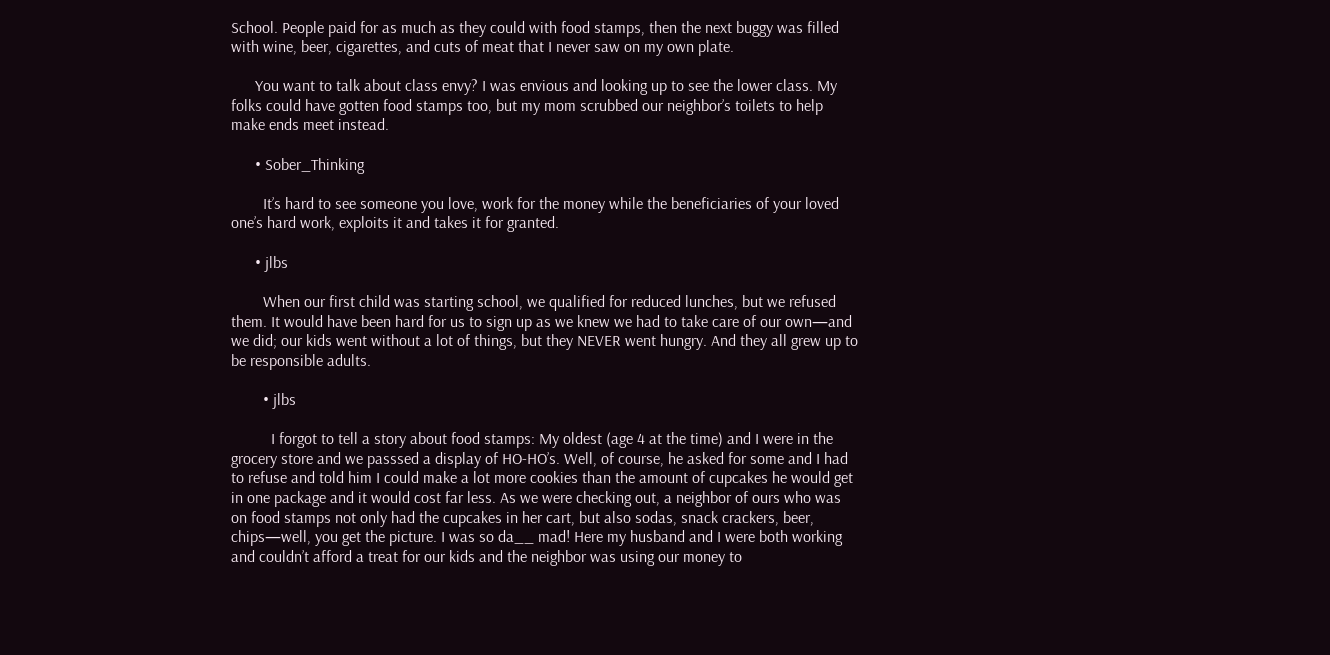School. People paid for as much as they could with food stamps, then the next buggy was filled with wine, beer, cigarettes, and cuts of meat that I never saw on my own plate.

      You want to talk about class envy? I was envious and looking up to see the lower class. My folks could have gotten food stamps too, but my mom scrubbed our neighbor’s toilets to help make ends meet instead.

      • Sober_Thinking

        It’s hard to see someone you love, work for the money while the beneficiaries of your loved one’s hard work, exploits it and takes it for granted.

      • jlbs

        When our first child was starting school, we qualified for reduced lunches, but we refused them. It would have been hard for us to sign up as we knew we had to take care of our own—and we did; our kids went without a lot of things, but they NEVER went hungry. And they all grew up to be responsible adults.

        • jlbs

          I forgot to tell a story about food stamps: My oldest (age 4 at the time) and I were in the grocery store and we passsed a display of HO-HO’s. Well, of course, he asked for some and I had to refuse and told him I could make a lot more cookies than the amount of cupcakes he would get in one package and it would cost far less. As we were checking out, a neighbor of ours who was on food stamps not only had the cupcakes in her cart, but also sodas, snack crackers, beer, chips—well, you get the picture. I was so da__ mad! Here my husband and I were both working and couldn’t afford a treat for our kids and the neighbor was using our money to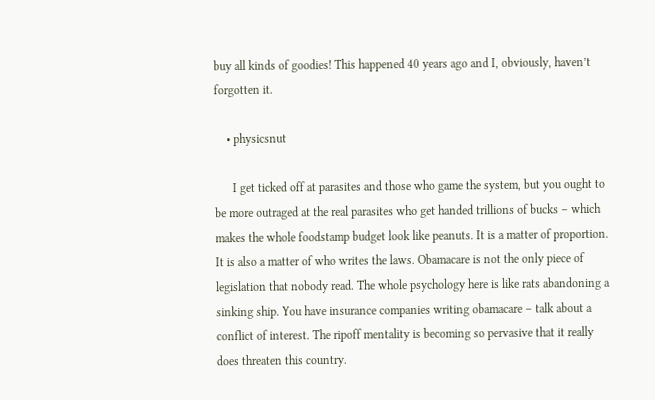buy all kinds of goodies! This happened 40 years ago and I, obviously, haven’t forgotten it.

    • physicsnut

      I get ticked off at parasites and those who game the system, but you ought to be more outraged at the real parasites who get handed trillions of bucks – which makes the whole foodstamp budget look like peanuts. It is a matter of proportion. It is also a matter of who writes the laws. Obamacare is not the only piece of legislation that nobody read. The whole psychology here is like rats abandoning a sinking ship. You have insurance companies writing obamacare – talk about a conflict of interest. The ripoff mentality is becoming so pervasive that it really does threaten this country.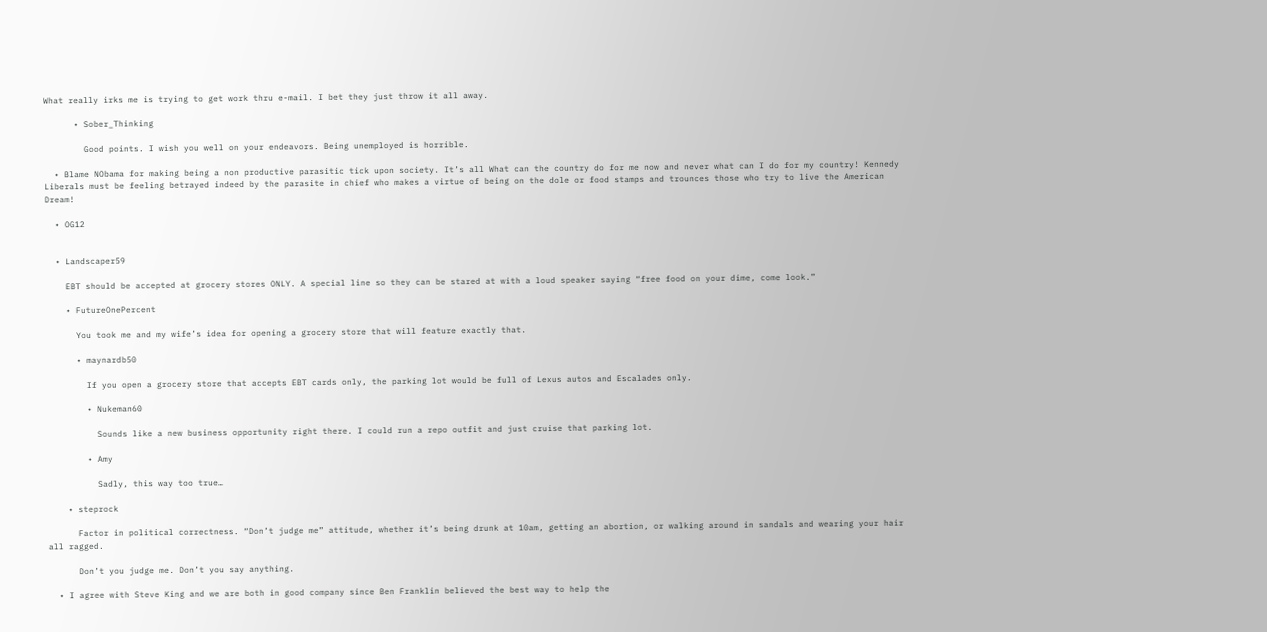What really irks me is trying to get work thru e-mail. I bet they just throw it all away.

      • Sober_Thinking

        Good points. I wish you well on your endeavors. Being unemployed is horrible.

  • Blame NObama for making being a non productive parasitic tick upon society. It’s all What can the country do for me now and never what can I do for my country! Kennedy Liberals must be feeling betrayed indeed by the parasite in chief who makes a virtue of being on the dole or food stamps and trounces those who try to live the American Dream!

  • OG12


  • Landscaper59

    EBT should be accepted at grocery stores ONLY. A special line so they can be stared at with a loud speaker saying “free food on your dime, come look.”

    • FutureOnePercent

      You took me and my wife’s idea for opening a grocery store that will feature exactly that.

      • maynardb50

        If you open a grocery store that accepts EBT cards only, the parking lot would be full of Lexus autos and Escalades only.

        • Nukeman60

          Sounds like a new business opportunity right there. I could run a repo outfit and just cruise that parking lot.

        • Amy

          Sadly, this way too true…

    • steprock

      Factor in political correctness. “Don’t judge me” attitude, whether it’s being drunk at 10am, getting an abortion, or walking around in sandals and wearing your hair all ragged.

      Don’t you judge me. Don’t you say anything.

  • I agree with Steve King and we are both in good company since Ben Franklin believed the best way to help the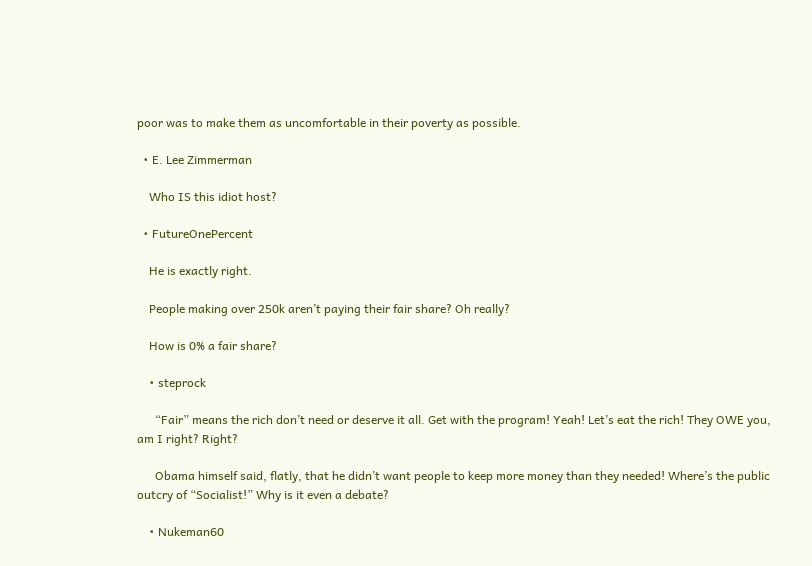poor was to make them as uncomfortable in their poverty as possible.

  • E. Lee Zimmerman

    Who IS this idiot host?

  • FutureOnePercent

    He is exactly right.

    People making over 250k aren’t paying their fair share? Oh really?

    How is 0% a fair share?

    • steprock

      “Fair” means the rich don’t need or deserve it all. Get with the program! Yeah! Let’s eat the rich! They OWE you, am I right? Right?

      Obama himself said, flatly, that he didn’t want people to keep more money than they needed! Where’s the public outcry of “Socialist!” Why is it even a debate?

    • Nukeman60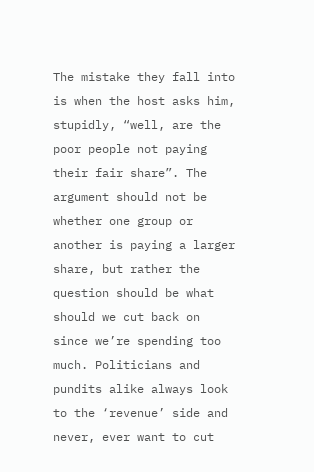The mistake they fall into is when the host asks him, stupidly, “well, are the poor people not paying their fair share”. The argument should not be whether one group or another is paying a larger share, but rather the question should be what should we cut back on since we’re spending too much. Politicians and pundits alike always look to the ‘revenue’ side and never, ever want to cut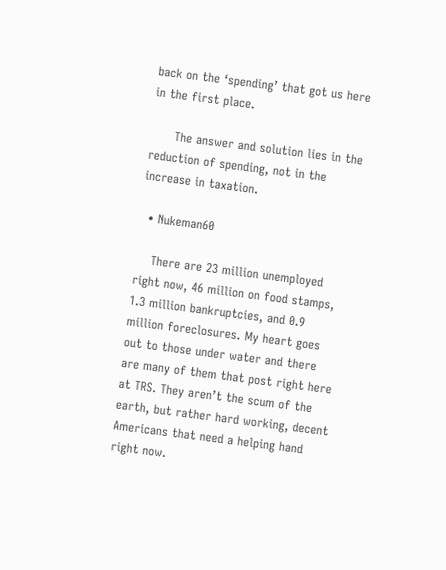back on the ‘spending’ that got us here in the first place.

      The answer and solution lies in the reduction of spending, not in the increase in taxation.

  • Nukeman60

    There are 23 million unemployed right now, 46 million on food stamps, 1.3 million bankruptcies, and 0.9 million foreclosures. My heart goes out to those under water and there are many of them that post right here at TRS. They aren’t the scum of the earth, but rather hard working, decent Americans that need a helping hand right now.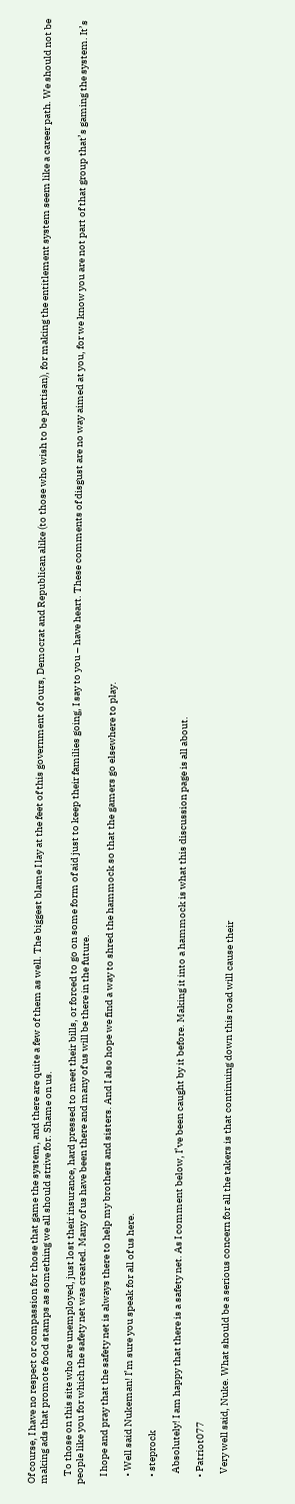Of course, I have no respect or compassion for those that game the system, and there are quite a few of them as well. The biggest blame I lay at the feet of this government of ours, Democrat and Republican alike (to those who wish to be partisan), for making the entitlement system seem like a career path. We should not be making ads that promote food stamps as something we all should strive for. Shame on us.

    To those on this site who are unemployed, just lost their insurance, hard pressed to meet their bills, or forced to go on some form of aid just to keep their families going, I say to you – have heart. These comments of disgust are no way aimed at you, for we know you are not part of that group that’s gaming the system. It’s people like you for which the safety net was created. Many of us have been there and many of us will be there in the future.

    I hope and pray that the safety net is always there to help my brothers and sisters. And I also hope we find a way to shred the hammock so that the gamers go elsewhere to play.

    • Well said Nukeman! I’m sure you speak for all of us here.

    • steprock

      Absolutely! I am happy that there is a safety net. As I comment below, I’ve been caught by it before. Making it into a hammock is what this discussion page is all about.

    • Patriot077

      Very well said, Nuke. What should be a serious concern for all the takers is that continuing down this road will cause their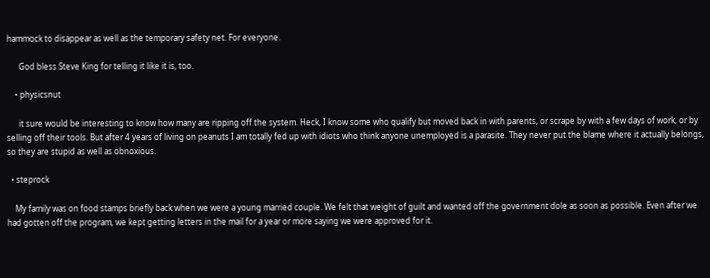hammock to disappear as well as the temporary safety net. For everyone.

      God bless Steve King for telling it like it is, too.

    • physicsnut

      it sure would be interesting to know how many are ripping off the system. Heck, I know some who qualify but moved back in with parents, or scrape by with a few days of work, or by selling off their tools. But after 4 years of living on peanuts I am totally fed up with idiots who think anyone unemployed is a parasite. They never put the blame where it actually belongs, so they are stupid as well as obnoxious.

  • steprock

    My family was on food stamps briefly back when we were a young married couple. We felt that weight of guilt and wanted off the government dole as soon as possible. Even after we had gotten off the program, we kept getting letters in the mail for a year or more saying we were approved for it.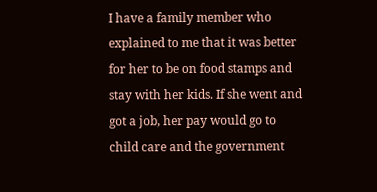I have a family member who explained to me that it was better for her to be on food stamps and stay with her kids. If she went and got a job, her pay would go to child care and the government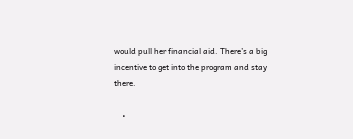would pull her financial aid. There’s a big incentive to get into the program and stay there.

    •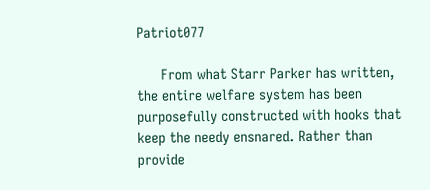Patriot077

      From what Starr Parker has written, the entire welfare system has been purposefully constructed with hooks that keep the needy ensnared. Rather than provide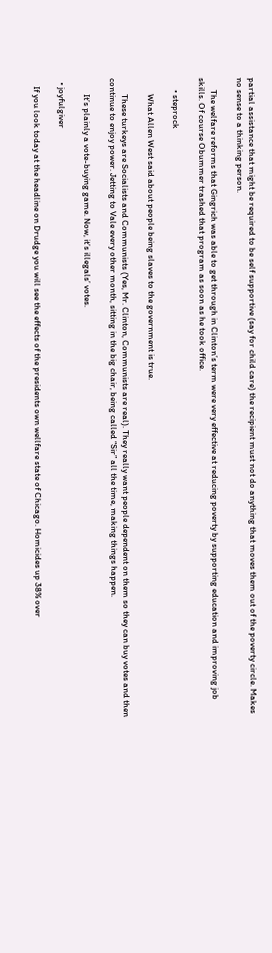partial assistance that might be required to be self supportive (say for child care) the recipient must not do anything that moves them out of the poverty circle. Makes no sense to a thinking person.

      The welfare reforms that Gingrich was able to get through in Clinton’s term were very effective at reducing poverty by supporting education and improving job skills. Of course Obummer trashed that program as soon as he took office.

      • steprock

        What Allen West said about people being slaves to the government is true.

        These turkeys are Socialists and Communists (Yes, Mr. Clinton, Communists are real). They really want people dependent on them so they can buy votes and then continue to enjoy power. Jetting to Vale every other month, sitting in the big chair, being called “Sir” all the time, making things happen.

        It’s plainly a vote-buying game. Now, it’s illegals’ votes.

  • joyfulgiver

    If you look today at the headline on Drudge you will see the effects of the presidents own wellfare state of Chicago. Homicides up 38% over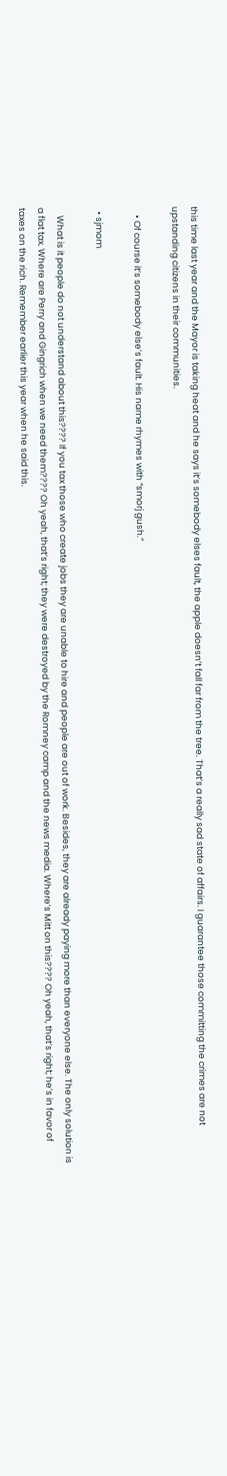this time last year and the Mayor is taking heat and he says it’s somebody elses fault, the apple doesn’t fall far from the tree. That’s a really sad state of affairs. I guarantee those committing the crimes are not upstanding citizens in their communities.

    • Of course it’s somebody else’s fault. His name rhymes with “smorj gush.”

  • sjmom

    What is it people do not understand about this???? If you tax those who create jobs they are unable to hire and people are out of work. Besides, they are already paying more than everyone else. The only solution is a flat tax. Where are Perry and Gingrich when we need them???? Oh yeah, that’s right; they were destroyed by the Romney camp and the news media. Where’s Mitt on this???? Oh yeah, that’s right; he’s in favor of taxes on the rich. Remember earlier this year when he said this.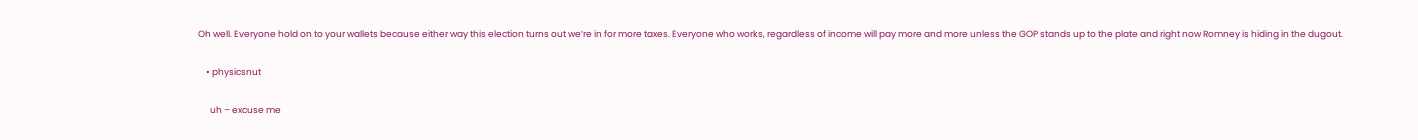Oh well. Everyone hold on to your wallets because either way this election turns out we’re in for more taxes. Everyone who works, regardless of income will pay more and more unless the GOP stands up to the plate and right now Romney is hiding in the dugout.

    • physicsnut

      uh – excuse me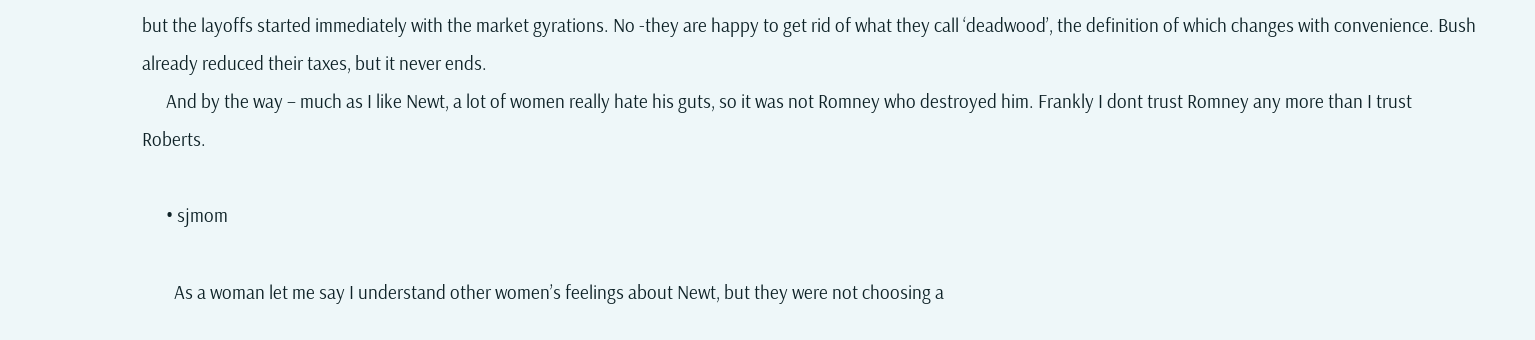but the layoffs started immediately with the market gyrations. No -they are happy to get rid of what they call ‘deadwood’, the definition of which changes with convenience. Bush already reduced their taxes, but it never ends.
      And by the way – much as I like Newt, a lot of women really hate his guts, so it was not Romney who destroyed him. Frankly I dont trust Romney any more than I trust Roberts.

      • sjmom

        As a woman let me say I understand other women’s feelings about Newt, but they were not choosing a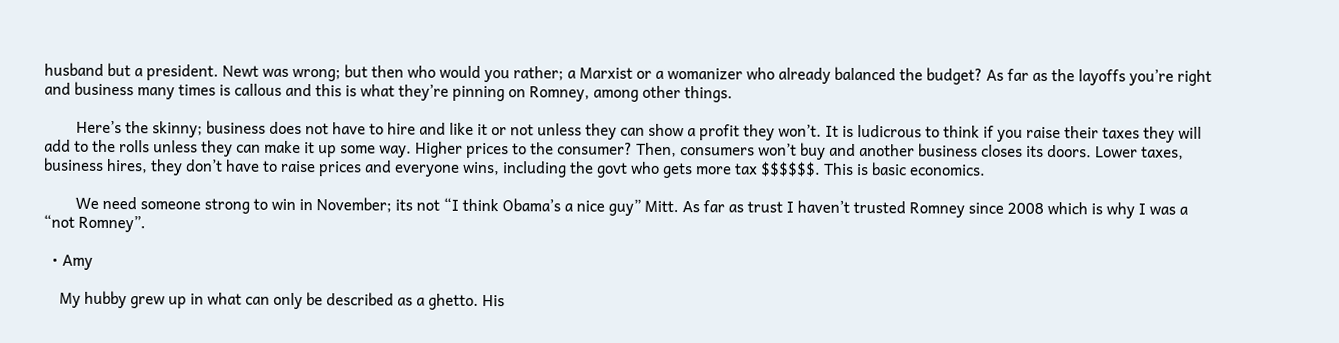husband but a president. Newt was wrong; but then who would you rather; a Marxist or a womanizer who already balanced the budget? As far as the layoffs you’re right and business many times is callous and this is what they’re pinning on Romney, among other things.

        Here’s the skinny; business does not have to hire and like it or not unless they can show a profit they won’t. It is ludicrous to think if you raise their taxes they will add to the rolls unless they can make it up some way. Higher prices to the consumer? Then, consumers won’t buy and another business closes its doors. Lower taxes, business hires, they don’t have to raise prices and everyone wins, including the govt who gets more tax $$$$$$. This is basic economics.

        We need someone strong to win in November; its not “I think Obama’s a nice guy” Mitt. As far as trust I haven’t trusted Romney since 2008 which is why I was a “not Romney”.

  • Amy

    My hubby grew up in what can only be described as a ghetto. His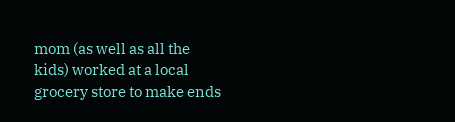mom (as well as all the kids) worked at a local grocery store to make ends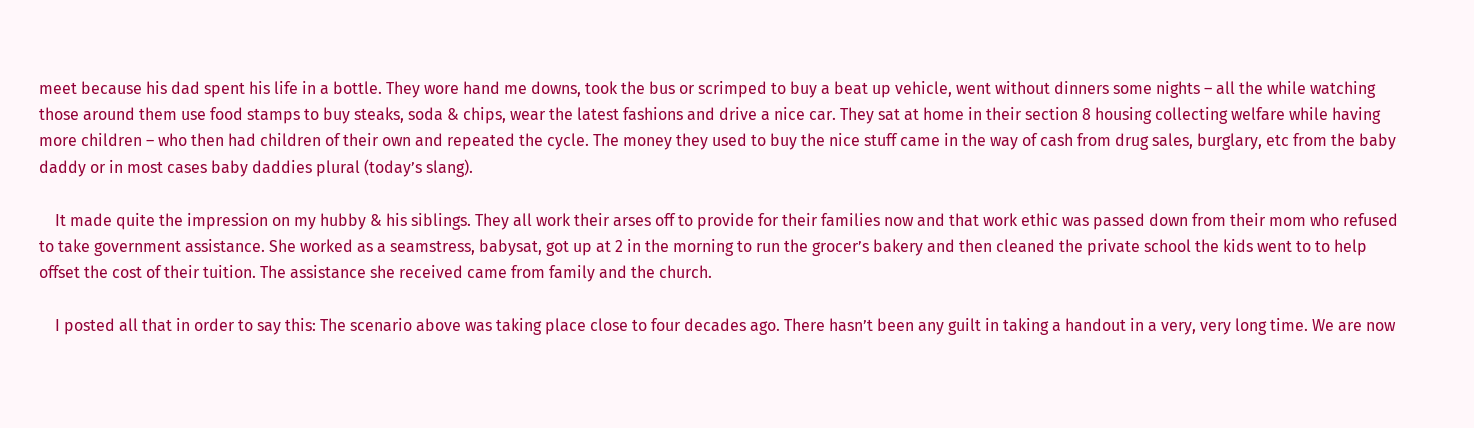meet because his dad spent his life in a bottle. They wore hand me downs, took the bus or scrimped to buy a beat up vehicle, went without dinners some nights – all the while watching those around them use food stamps to buy steaks, soda & chips, wear the latest fashions and drive a nice car. They sat at home in their section 8 housing collecting welfare while having more children – who then had children of their own and repeated the cycle. The money they used to buy the nice stuff came in the way of cash from drug sales, burglary, etc from the baby daddy or in most cases baby daddies plural (today’s slang).

    It made quite the impression on my hubby & his siblings. They all work their arses off to provide for their families now and that work ethic was passed down from their mom who refused to take government assistance. She worked as a seamstress, babysat, got up at 2 in the morning to run the grocer’s bakery and then cleaned the private school the kids went to to help offset the cost of their tuition. The assistance she received came from family and the church.

    I posted all that in order to say this: The scenario above was taking place close to four decades ago. There hasn’t been any guilt in taking a handout in a very, very long time. We are now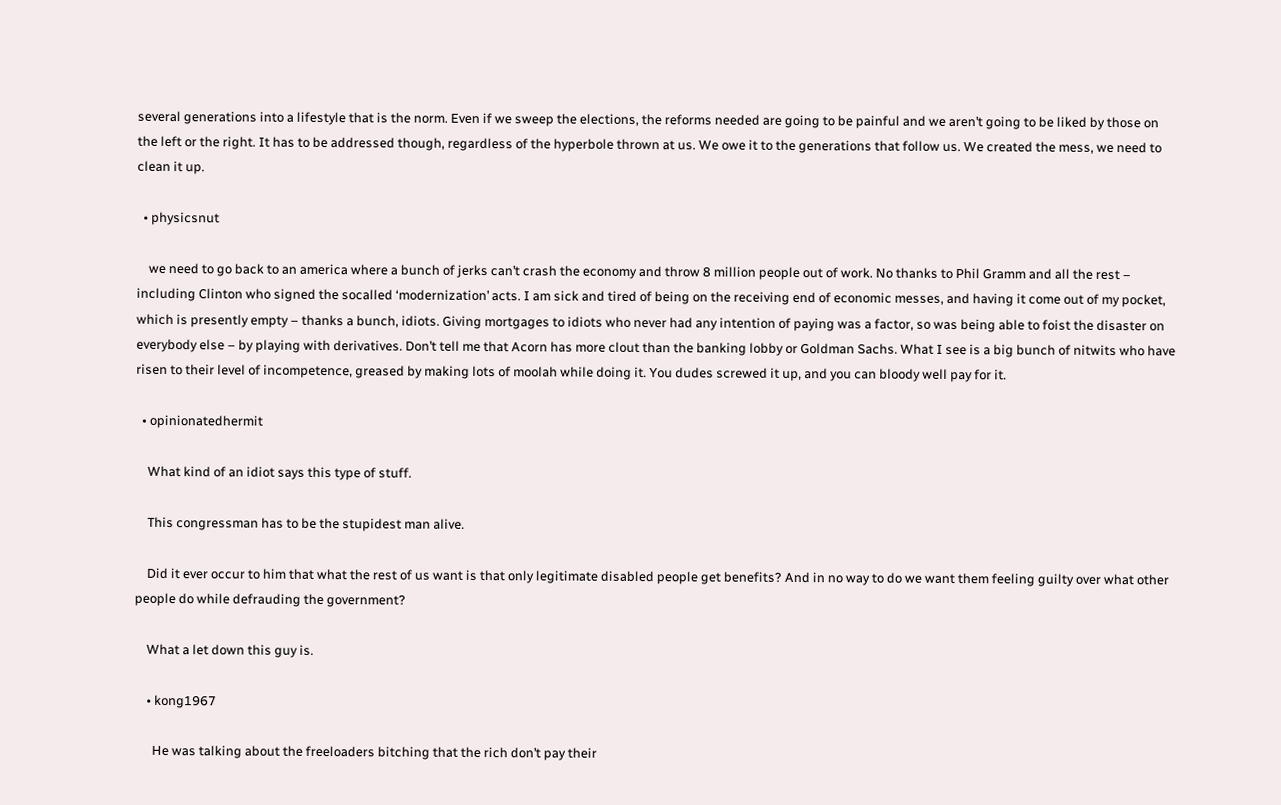several generations into a lifestyle that is the norm. Even if we sweep the elections, the reforms needed are going to be painful and we aren’t going to be liked by those on the left or the right. It has to be addressed though, regardless of the hyperbole thrown at us. We owe it to the generations that follow us. We created the mess, we need to clean it up.

  • physicsnut

    we need to go back to an america where a bunch of jerks can’t crash the economy and throw 8 million people out of work. No thanks to Phil Gramm and all the rest – including Clinton who signed the socalled ‘modernization’ acts. I am sick and tired of being on the receiving end of economic messes, and having it come out of my pocket, which is presently empty – thanks a bunch, idiots. Giving mortgages to idiots who never had any intention of paying was a factor, so was being able to foist the disaster on everybody else – by playing with derivatives. Don’t tell me that Acorn has more clout than the banking lobby or Goldman Sachs. What I see is a big bunch of nitwits who have risen to their level of incompetence, greased by making lots of moolah while doing it. You dudes screwed it up, and you can bloody well pay for it.

  • opinionatedhermit

    What kind of an idiot says this type of stuff.

    This congressman has to be the stupidest man alive.

    Did it ever occur to him that what the rest of us want is that only legitimate disabled people get benefits? And in no way to do we want them feeling guilty over what other people do while defrauding the government?

    What a let down this guy is.

    • kong1967

      He was talking about the freeloaders bitching that the rich don’t pay their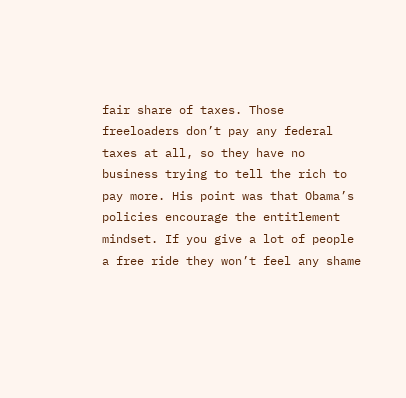fair share of taxes. Those freeloaders don’t pay any federal taxes at all, so they have no business trying to tell the rich to pay more. His point was that Obama’s policies encourage the entitlement mindset. If you give a lot of people a free ride they won’t feel any shame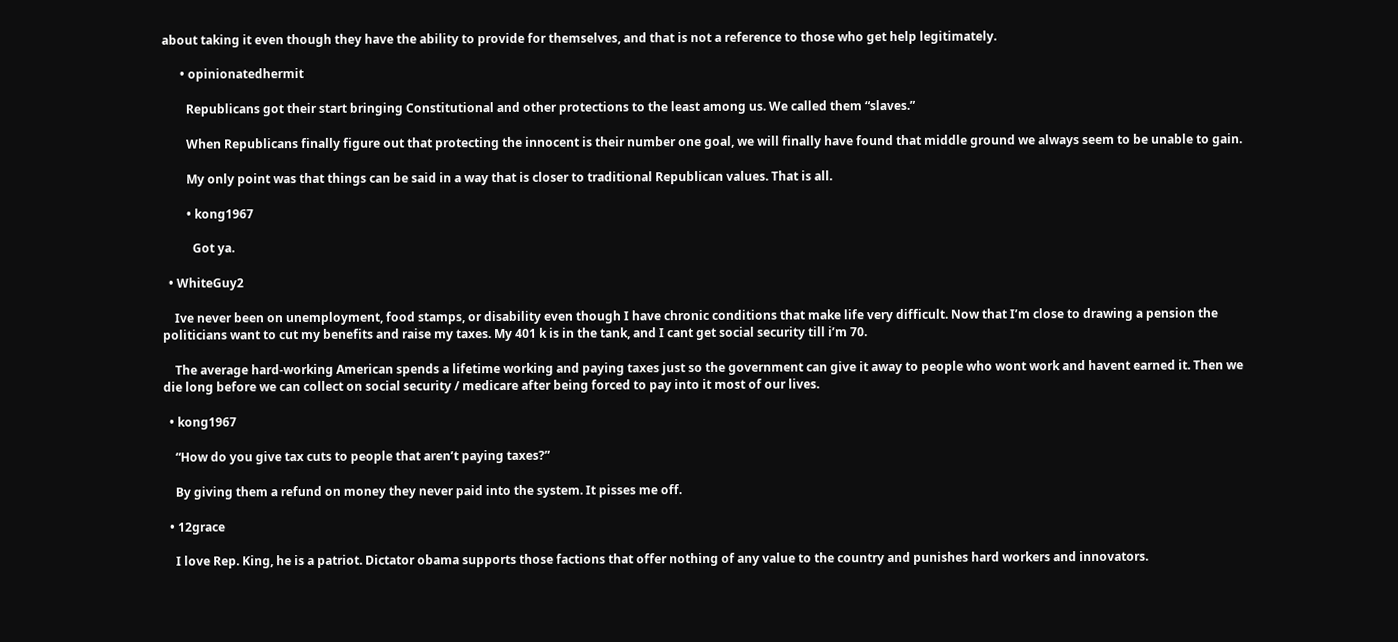about taking it even though they have the ability to provide for themselves, and that is not a reference to those who get help legitimately.

      • opinionatedhermit

        Republicans got their start bringing Constitutional and other protections to the least among us. We called them “slaves.”

        When Republicans finally figure out that protecting the innocent is their number one goal, we will finally have found that middle ground we always seem to be unable to gain.

        My only point was that things can be said in a way that is closer to traditional Republican values. That is all.

        • kong1967

          Got ya.

  • WhiteGuy2

    Ive never been on unemployment, food stamps, or disability even though I have chronic conditions that make life very difficult. Now that I’m close to drawing a pension the politicians want to cut my benefits and raise my taxes. My 401 k is in the tank, and I cant get social security till i’m 70.

    The average hard-working American spends a lifetime working and paying taxes just so the government can give it away to people who wont work and havent earned it. Then we die long before we can collect on social security / medicare after being forced to pay into it most of our lives.

  • kong1967

    “How do you give tax cuts to people that aren’t paying taxes?”

    By giving them a refund on money they never paid into the system. It pisses me off.

  • 12grace

    I love Rep. King, he is a patriot. Dictator obama supports those factions that offer nothing of any value to the country and punishes hard workers and innovators.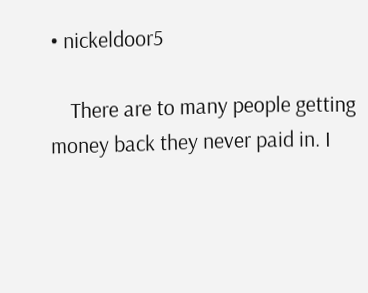• nickeldoor5

    There are to many people getting money back they never paid in. I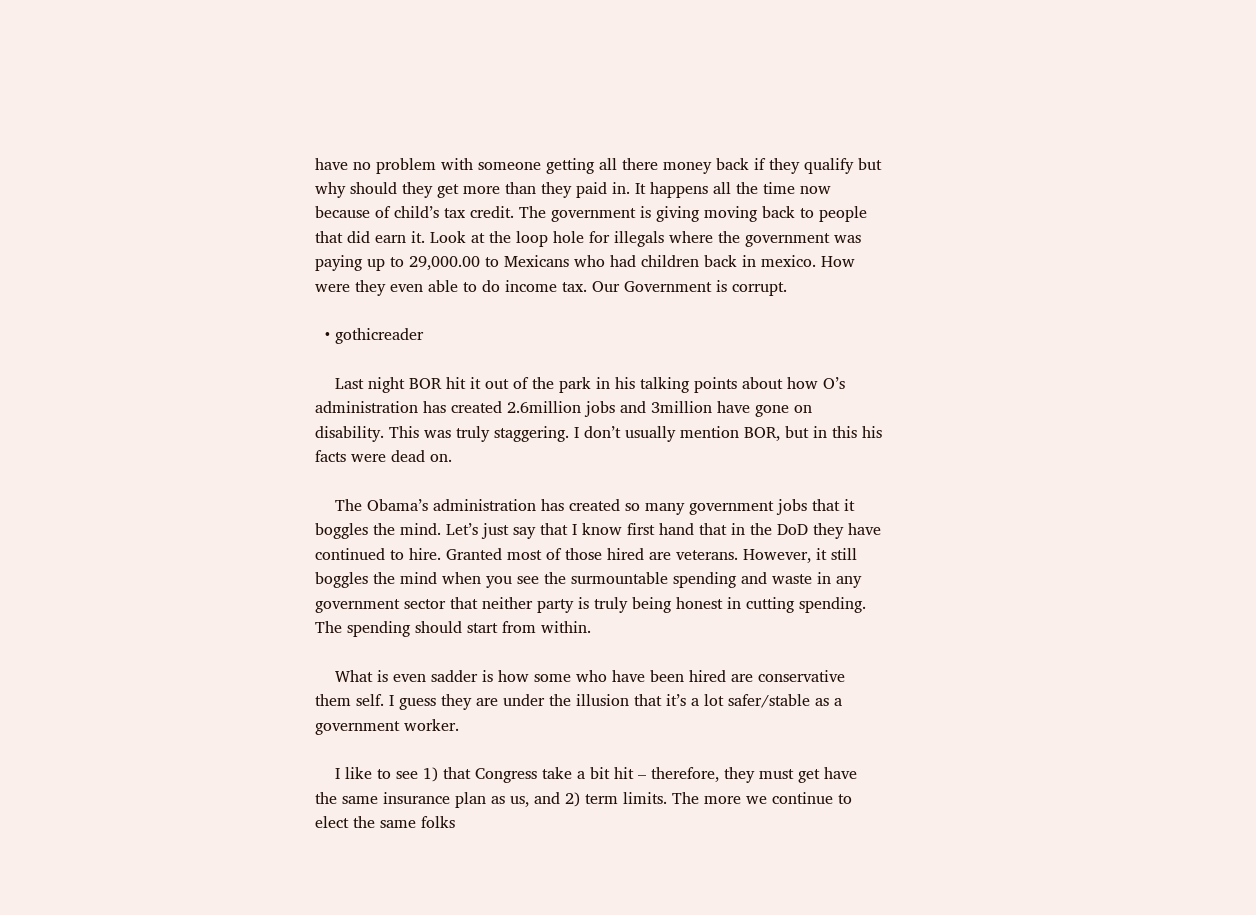have no problem with someone getting all there money back if they qualify but why should they get more than they paid in. It happens all the time now because of child’s tax credit. The government is giving moving back to people that did earn it. Look at the loop hole for illegals where the government was paying up to 29,000.00 to Mexicans who had children back in mexico. How were they even able to do income tax. Our Government is corrupt.

  • gothicreader

    Last night BOR hit it out of the park in his talking points about how O’s administration has created 2.6million jobs and 3million have gone on disability. This was truly staggering. I don’t usually mention BOR, but in this his facts were dead on.

    The Obama’s administration has created so many government jobs that it boggles the mind. Let’s just say that I know first hand that in the DoD they have continued to hire. Granted most of those hired are veterans. However, it still boggles the mind when you see the surmountable spending and waste in any government sector that neither party is truly being honest in cutting spending. The spending should start from within.

    What is even sadder is how some who have been hired are conservative them self. I guess they are under the illusion that it’s a lot safer/stable as a government worker.

    I like to see 1) that Congress take a bit hit – therefore, they must get have the same insurance plan as us, and 2) term limits. The more we continue to elect the same folks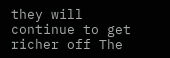they will continue to get richer off The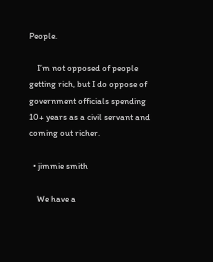People.

    I’m not opposed of people getting rich, but I do oppose of government officials spending 10+ years as a civil servant and coming out richer.

  • jimmie smith

    We have a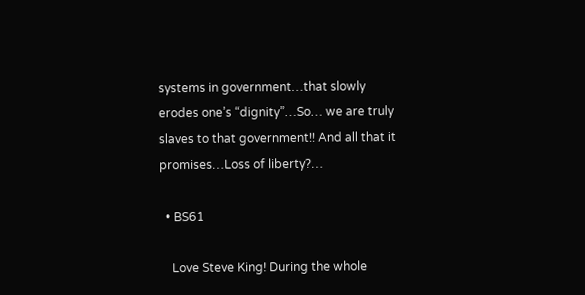systems in government…that slowly erodes one’s “dignity”…So… we are truly slaves to that government!! And all that it promises…Loss of liberty?…

  • BS61

    Love Steve King! During the whole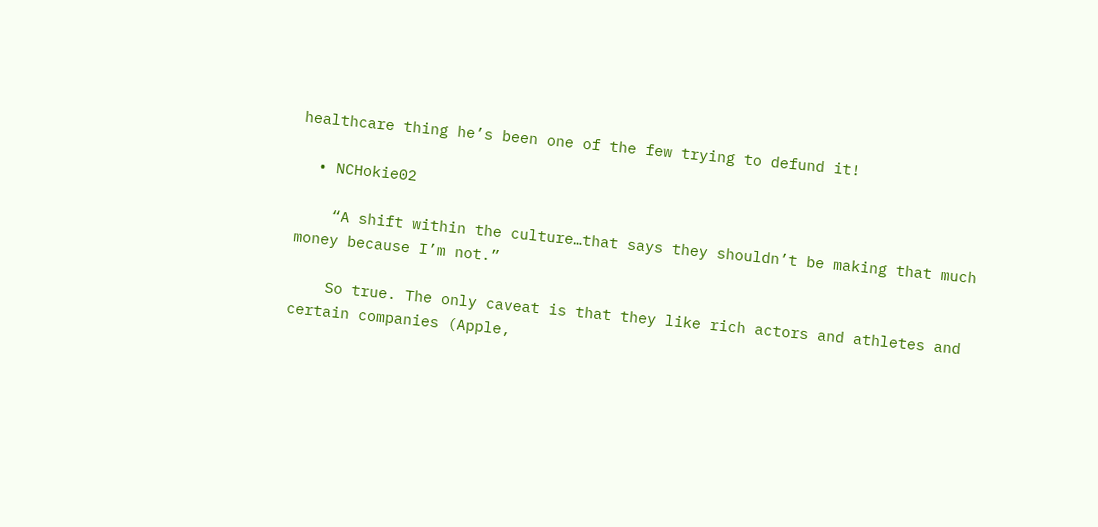healthcare thing he’s been one of the few trying to defund it!

  • NCHokie02

    “A shift within the culture…that says they shouldn’t be making that much money because I’m not.”

    So true. The only caveat is that they like rich actors and athletes and certain companies (Apple,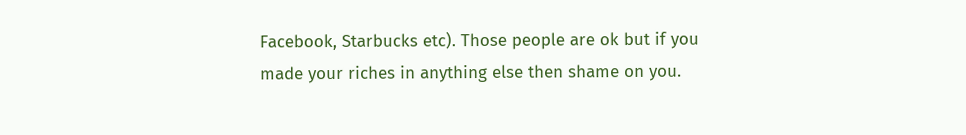Facebook, Starbucks etc). Those people are ok but if you made your riches in anything else then shame on you.